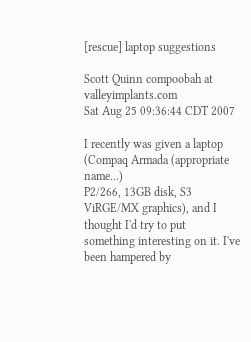[rescue] laptop suggestions

Scott Quinn compoobah at valleyimplants.com
Sat Aug 25 09:36:44 CDT 2007

I recently was given a laptop (Compaq Armada (appropriate name...)
P2/266, 13GB disk, S3 ViRGE/MX graphics), and I thought I'd try to put
something interesting on it. I've been hampered by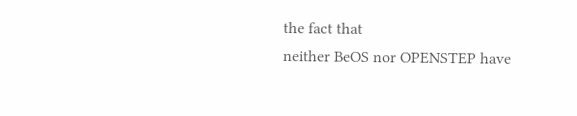the fact that
neither BeOS nor OPENSTEP have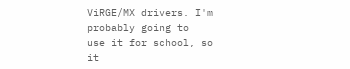ViRGE/MX drivers. I'm probably going to
use it for school, so it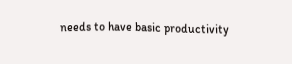needs to have basic productivity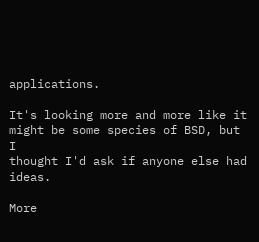applications.

It's looking more and more like it might be some species of BSD, but I
thought I'd ask if anyone else had ideas.

More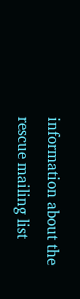information about the rescue mailing list